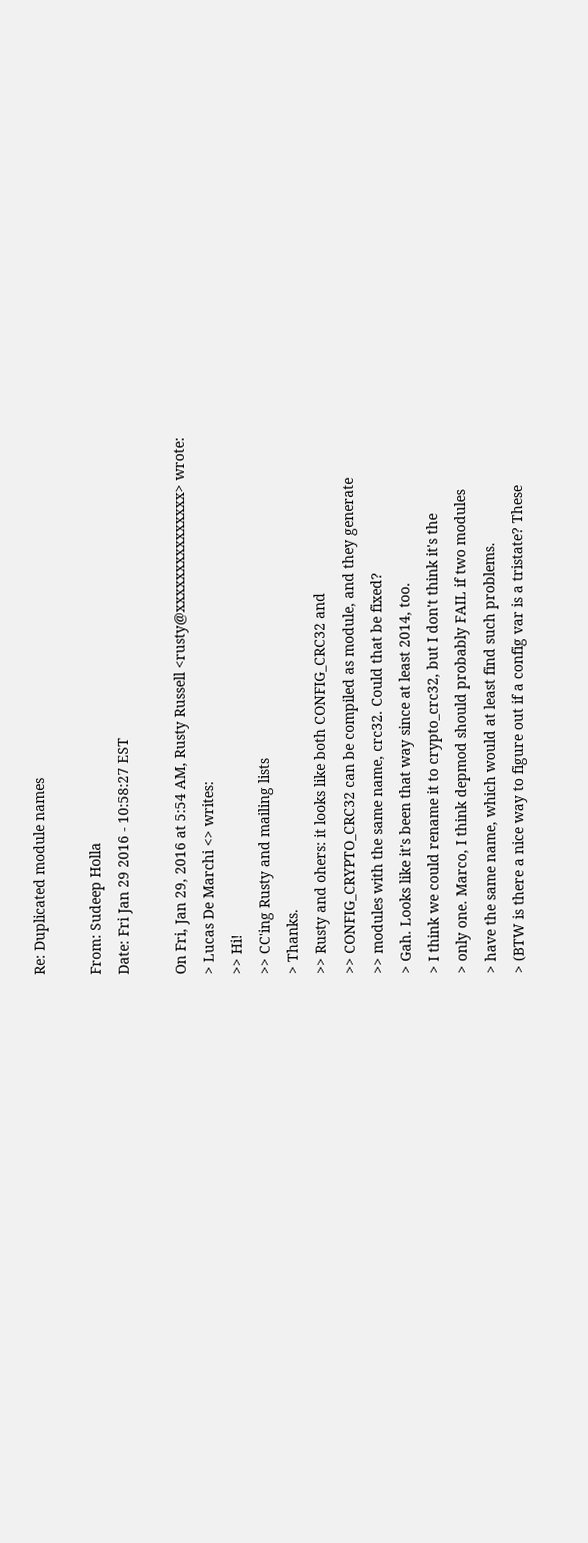Re: Duplicated module names

From: Sudeep Holla
Date: Fri Jan 29 2016 - 10:58:27 EST

On Fri, Jan 29, 2016 at 5:54 AM, Rusty Russell <rusty@xxxxxxxxxxxxxxx> wrote:
> Lucas De Marchi <> writes:
>> Hi!
>> CC'ing Rusty and mailing lists
> Thanks.
>> Rusty and ohers: it looks like both CONFIG_CRC32 and
>> CONFIG_CRYPTO_CRC32 can be compiled as module, and they generate
>> modules with the same name, crc32. Could that be fixed?
> Gah. Looks like it's been that way since at least 2014, too.
> I think we could rename it to crypto_crc32, but I don't think it's the
> only one. Marco, I think depmod should probably FAIL if two modules
> have the same name, which would at least find such problems.
> (BTW is there a nice way to figure out if a config var is a tristate? These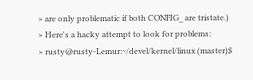> are only problematic if both CONFIG_ are tristate.)
> Here's a hacky attempt to look for problems:
> rusty@rusty-Lemur:~/devel/kernel/linux (master)$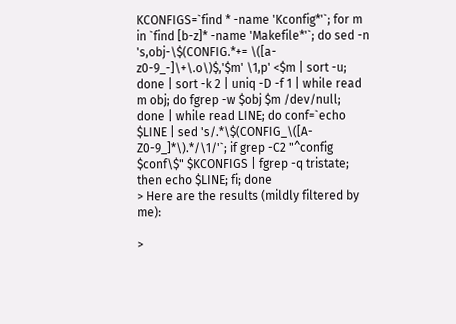KCONFIGS=`find * -name 'Kconfig*'`; for m in `find [b-z]* -name 'Makefile*'`; do sed -n 's,obj-\$(CONFIG.*+= \([a-z0-9_-]\+\.o\)$,'$m' \1,p' <$m | sort -u; done | sort -k 2 | uniq -D -f 1 | while read m obj; do fgrep -w $obj $m /dev/null; done | while read LINE; do conf=`echo $LINE | sed 's/.*\$(CONFIG_\([A-Z0-9_]*\).*/\1/'`; if grep -C2 "^config $conf\$" $KCONFIGS | fgrep -q tristate; then echo $LINE; fi; done
> Here are the results (mildly filtered by me):

>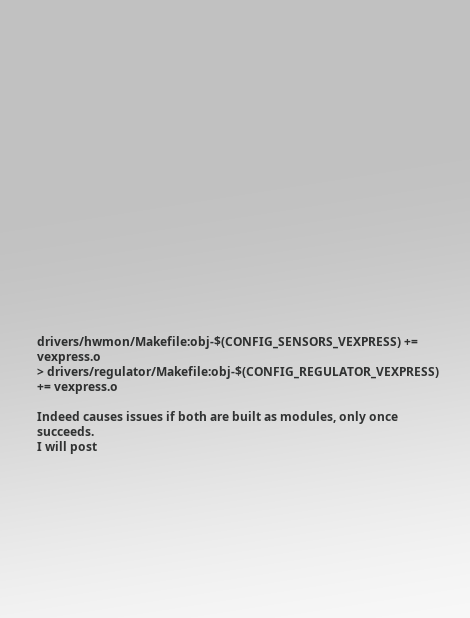drivers/hwmon/Makefile:obj-$(CONFIG_SENSORS_VEXPRESS) += vexpress.o
> drivers/regulator/Makefile:obj-$(CONFIG_REGULATOR_VEXPRESS) += vexpress.o

Indeed causes issues if both are built as modules, only once succeeds.
I will post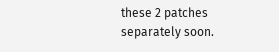these 2 patches separately soon.